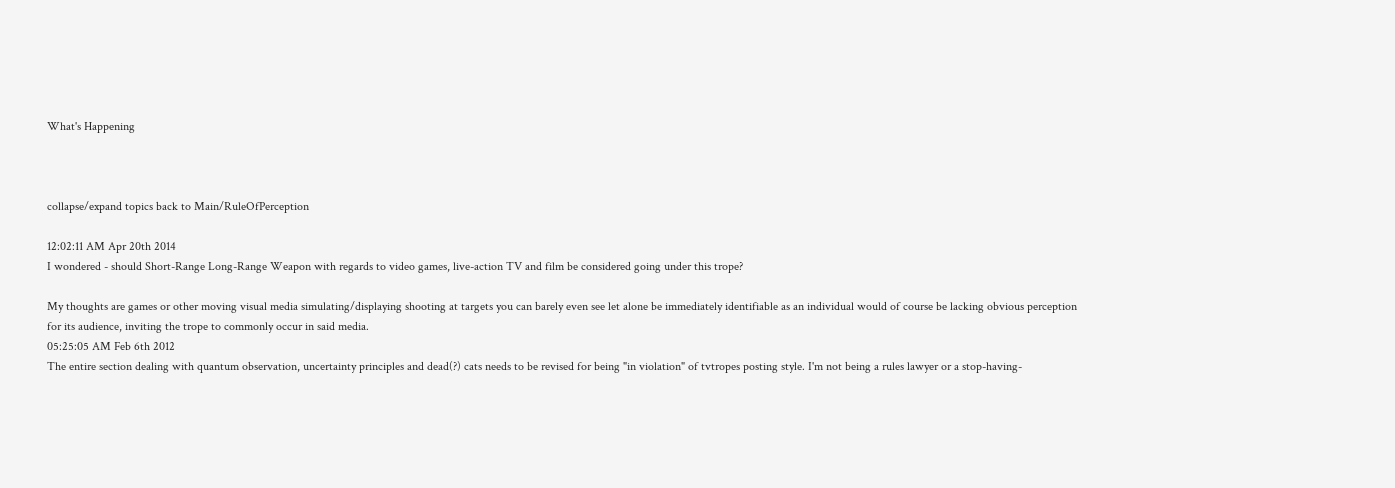What's Happening



collapse/expand topics back to Main/RuleOfPerception

12:02:11 AM Apr 20th 2014
I wondered - should Short-Range Long-Range Weapon with regards to video games, live-action TV and film be considered going under this trope?

My thoughts are games or other moving visual media simulating/displaying shooting at targets you can barely even see let alone be immediately identifiable as an individual would of course be lacking obvious perception for its audience, inviting the trope to commonly occur in said media.
05:25:05 AM Feb 6th 2012
The entire section dealing with quantum observation, uncertainty principles and dead(?) cats needs to be revised for being "in violation" of tvtropes posting style. I'm not being a rules lawyer or a stop-having-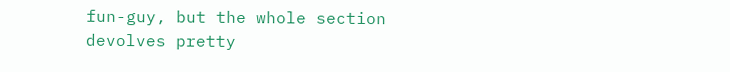fun-guy, but the whole section devolves pretty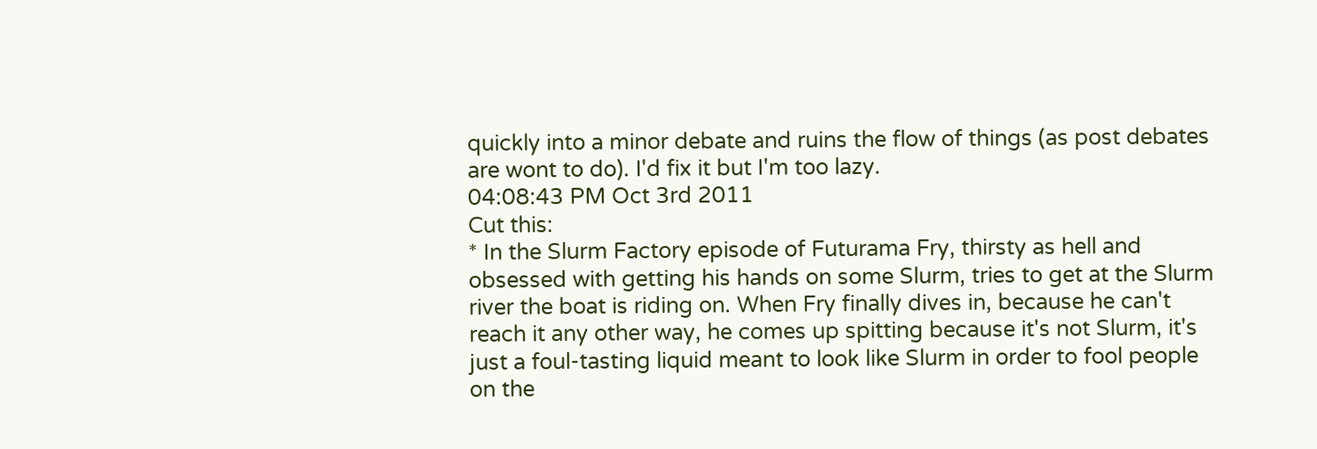quickly into a minor debate and ruins the flow of things (as post debates are wont to do). I'd fix it but I'm too lazy.
04:08:43 PM Oct 3rd 2011
Cut this:
* In the Slurm Factory episode of Futurama Fry, thirsty as hell and obsessed with getting his hands on some Slurm, tries to get at the Slurm river the boat is riding on. When Fry finally dives in, because he can't reach it any other way, he comes up spitting because it's not Slurm, it's just a foul-tasting liquid meant to look like Slurm in order to fool people on the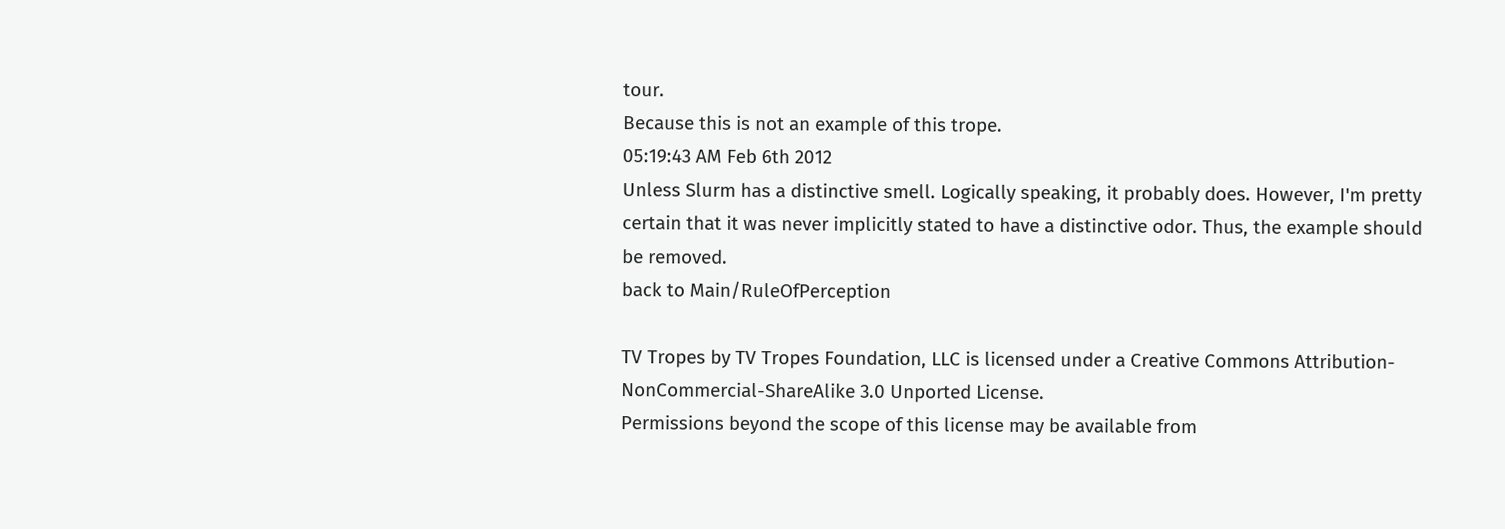tour.
Because this is not an example of this trope.
05:19:43 AM Feb 6th 2012
Unless Slurm has a distinctive smell. Logically speaking, it probably does. However, I'm pretty certain that it was never implicitly stated to have a distinctive odor. Thus, the example should be removed.
back to Main/RuleOfPerception

TV Tropes by TV Tropes Foundation, LLC is licensed under a Creative Commons Attribution-NonCommercial-ShareAlike 3.0 Unported License.
Permissions beyond the scope of this license may be available from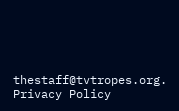thestaff@tvtropes.org.
Privacy Policy